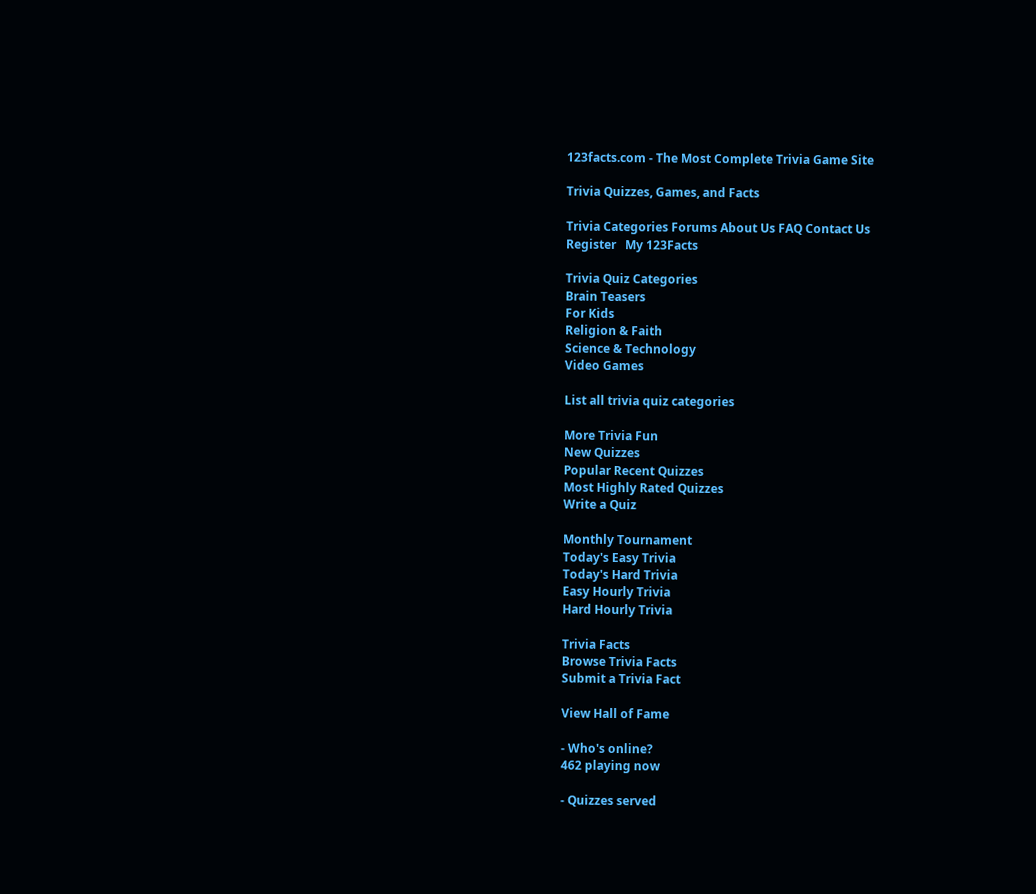123facts.com - The Most Complete Trivia Game Site

Trivia Quizzes, Games, and Facts

Trivia Categories Forums About Us FAQ Contact Us
Register   My 123Facts

Trivia Quiz Categories
Brain Teasers
For Kids
Religion & Faith
Science & Technology
Video Games

List all trivia quiz categories

More Trivia Fun
New Quizzes
Popular Recent Quizzes
Most Highly Rated Quizzes
Write a Quiz

Monthly Tournament
Today's Easy Trivia
Today's Hard Trivia
Easy Hourly Trivia
Hard Hourly Trivia

Trivia Facts
Browse Trivia Facts
Submit a Trivia Fact

View Hall of Fame

- Who's online?
462 playing now

- Quizzes served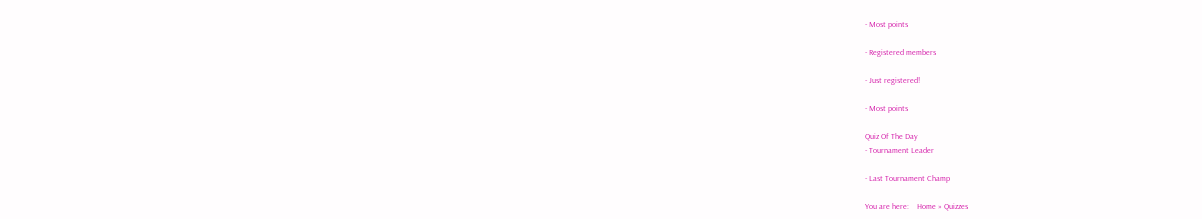- Most points

- Registered members

- Just registered!

- Most points

Quiz Of The Day
- Tournament Leader

- Last Tournament Champ

You are here:    Home » Quizzes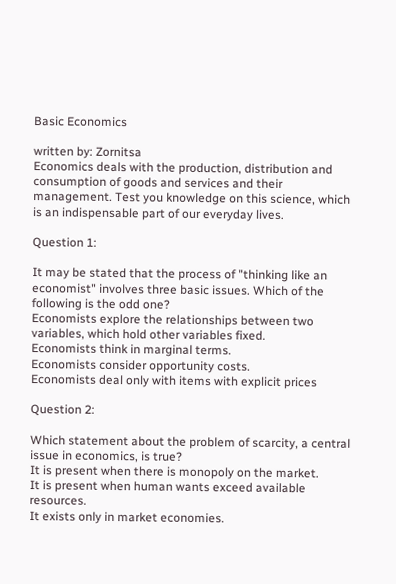Basic Economics

written by: Zornitsa
Economics deals with the production, distribution and consumption of goods and services and their management. Test you knowledge on this science, which is an indispensable part of our everyday lives.

Question 1:

It may be stated that the process of "thinking like an economist" involves three basic issues. Which of the following is the odd one?
Economists explore the relationships between two variables, which hold other variables fixed.
Economists think in marginal terms.
Economists consider opportunity costs.
Economists deal only with items with explicit prices

Question 2:

Which statement about the problem of scarcity, a central issue in economics, is true?
It is present when there is monopoly on the market.
It is present when human wants exceed available resources.
It exists only in market economies.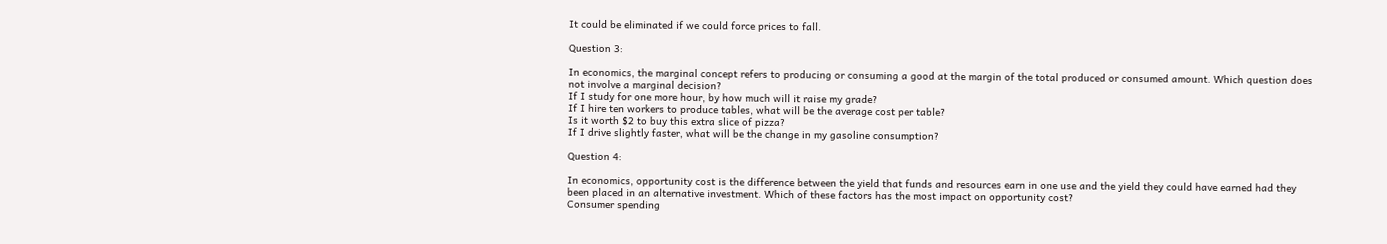It could be eliminated if we could force prices to fall.

Question 3:

In economics, the marginal concept refers to producing or consuming a good at the margin of the total produced or consumed amount. Which question does not involve a marginal decision?
If I study for one more hour, by how much will it raise my grade?
If I hire ten workers to produce tables, what will be the average cost per table?
Is it worth $2 to buy this extra slice of pizza?
If I drive slightly faster, what will be the change in my gasoline consumption?

Question 4:

In economics, opportunity cost is the difference between the yield that funds and resources earn in one use and the yield they could have earned had they been placed in an alternative investment. Which of these factors has the most impact on opportunity cost?
Consumer spending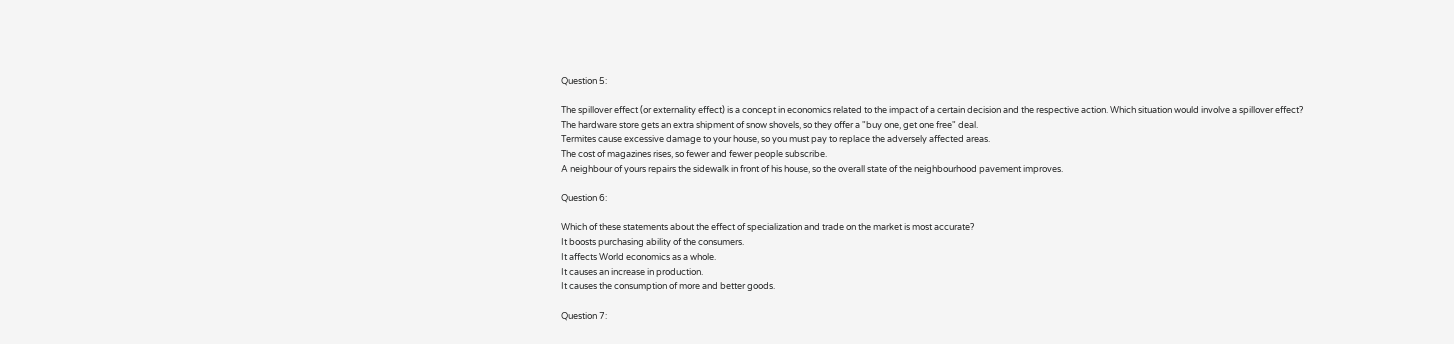Question 5:

The spillover effect (or externality effect) is a concept in economics related to the impact of a certain decision and the respective action. Which situation would involve a spillover effect?
The hardware store gets an extra shipment of snow shovels, so they offer a "buy one, get one free" deal.
Termites cause excessive damage to your house, so you must pay to replace the adversely affected areas.
The cost of magazines rises, so fewer and fewer people subscribe.
A neighbour of yours repairs the sidewalk in front of his house, so the overall state of the neighbourhood pavement improves.

Question 6:

Which of these statements about the effect of specialization and trade on the market is most accurate?
It boosts purchasing ability of the consumers.
It affects World economics as a whole.
It causes an increase in production.
It causes the consumption of more and better goods.

Question 7: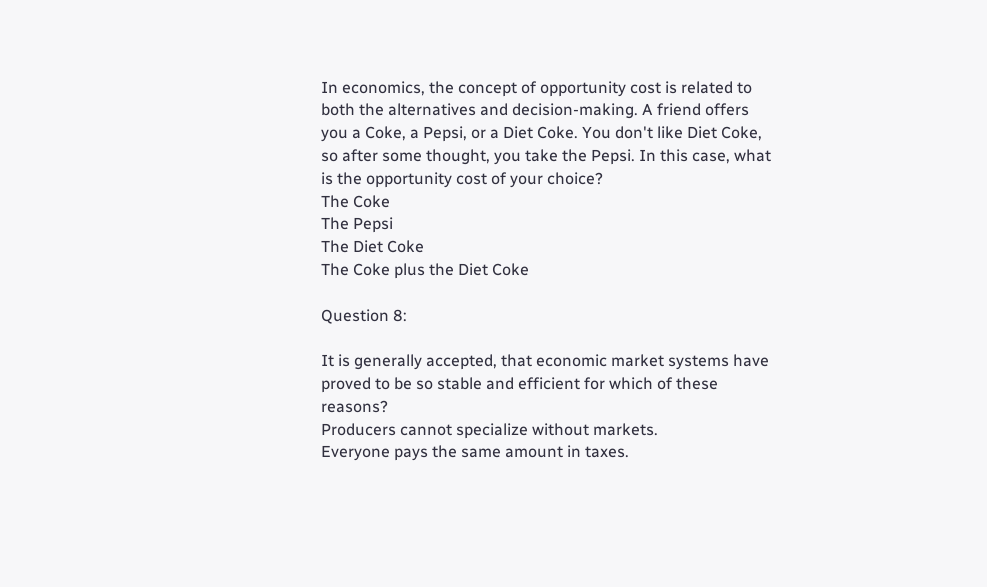In economics, the concept of opportunity cost is related to both the alternatives and decision-making. A friend offers you a Coke, a Pepsi, or a Diet Coke. You don't like Diet Coke, so after some thought, you take the Pepsi. In this case, what is the opportunity cost of your choice?
The Coke
The Pepsi
The Diet Coke
The Coke plus the Diet Coke

Question 8:

It is generally accepted, that economic market systems have proved to be so stable and efficient for which of these reasons?
Producers cannot specialize without markets.
Everyone pays the same amount in taxes.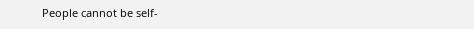People cannot be self-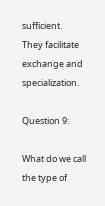sufficient.
They facilitate exchange and specialization.

Question 9:

What do we call the type of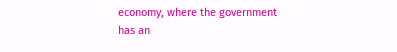economy, where the government has an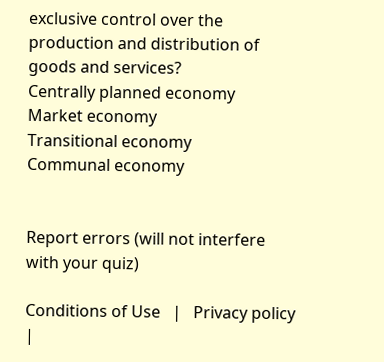exclusive control over the production and distribution of goods and services?
Centrally planned economy
Market economy
Transitional economy
Communal economy


Report errors (will not interfere with your quiz)

Conditions of Use   |   Privacy policy   |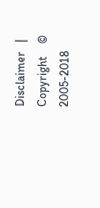Disclaimer   |   Copyright    © 2005-2018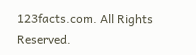123facts.com. All Rights Reserved.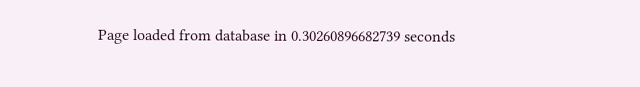Page loaded from database in 0.30260896682739 seconds